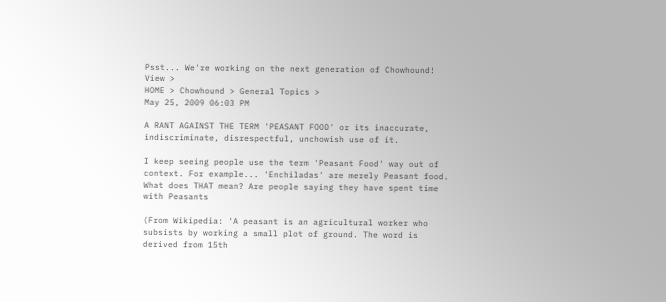Psst... We're working on the next generation of Chowhound! View >
HOME > Chowhound > General Topics >
May 25, 2009 06:03 PM

A RANT AGAINST THE TERM 'PEASANT FOOD' or its inaccurate, indiscriminate, disrespectful, unchowish use of it.

I keep seeing people use the term 'Peasant Food' way out of context. For example... 'Enchiladas' are merely Peasant food. What does THAT mean? Are people saying they have spent time with Peasants

(From Wikipedia: 'A peasant is an agricultural worker who subsists by working a small plot of ground. The word is derived from 15th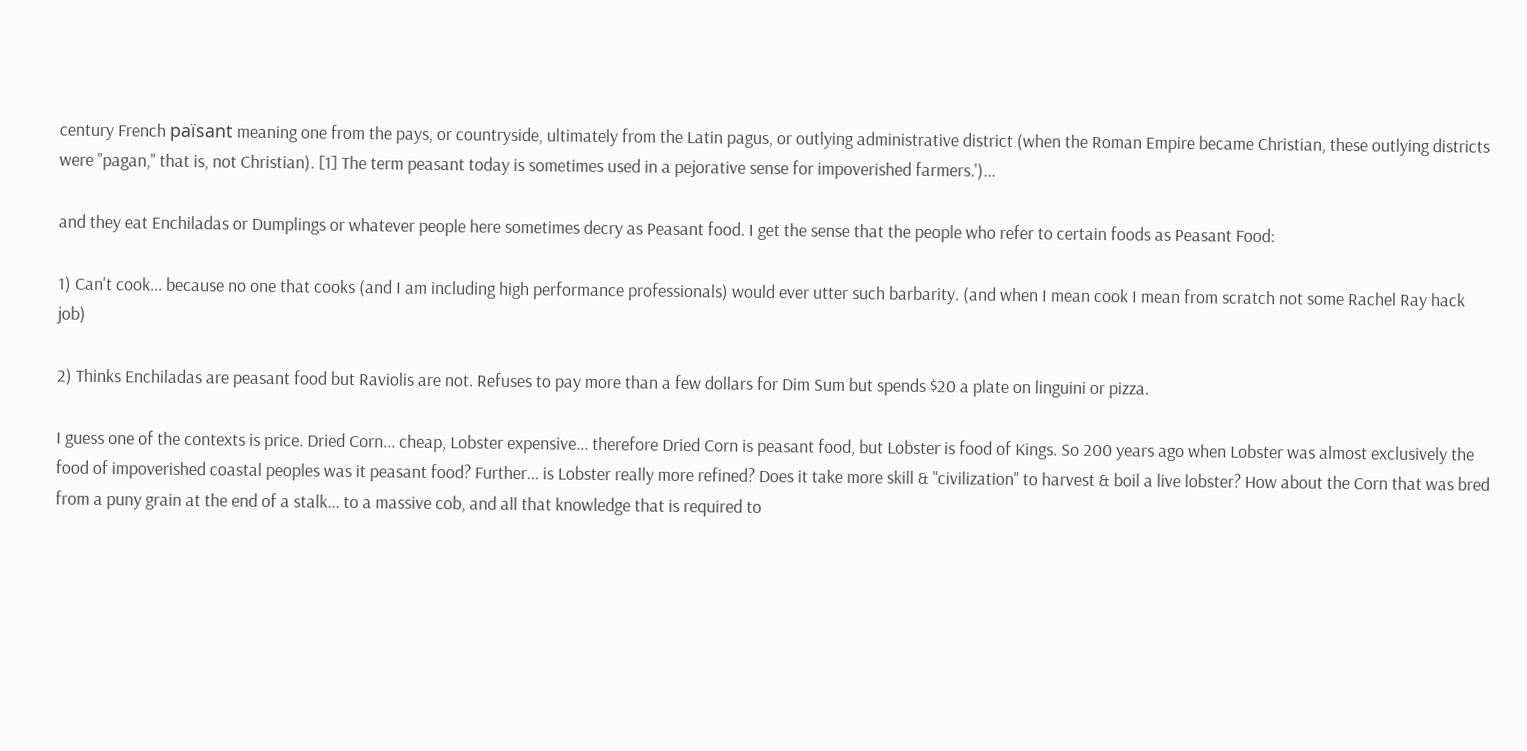century French païsant meaning one from the pays, or countryside, ultimately from the Latin pagus, or outlying administrative district (when the Roman Empire became Christian, these outlying districts were "pagan," that is, not Christian). [1] The term peasant today is sometimes used in a pejorative sense for impoverished farmers.')...

and they eat Enchiladas or Dumplings or whatever people here sometimes decry as Peasant food. I get the sense that the people who refer to certain foods as Peasant Food:

1) Can't cook... because no one that cooks (and I am including high performance professionals) would ever utter such barbarity. (and when I mean cook I mean from scratch not some Rachel Ray hack job)

2) Thinks Enchiladas are peasant food but Raviolis are not. Refuses to pay more than a few dollars for Dim Sum but spends $20 a plate on linguini or pizza.

I guess one of the contexts is price. Dried Corn... cheap, Lobster expensive... therefore Dried Corn is peasant food, but Lobster is food of Kings. So 200 years ago when Lobster was almost exclusively the food of impoverished coastal peoples was it peasant food? Further... is Lobster really more refined? Does it take more skill & "civilization" to harvest & boil a live lobster? How about the Corn that was bred from a puny grain at the end of a stalk... to a massive cob, and all that knowledge that is required to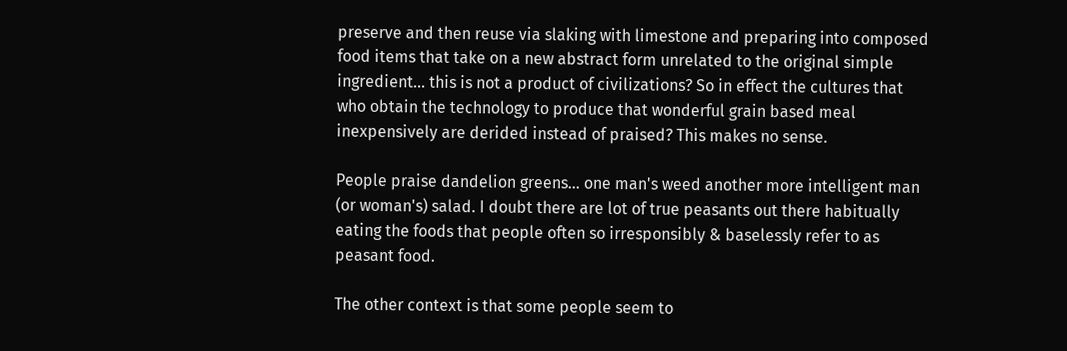preserve and then reuse via slaking with limestone and preparing into composed food items that take on a new abstract form unrelated to the original simple ingredient... this is not a product of civilizations? So in effect the cultures that who obtain the technology to produce that wonderful grain based meal inexpensively are derided instead of praised? This makes no sense.

People praise dandelion greens... one man's weed another more intelligent man (or woman's) salad. I doubt there are lot of true peasants out there habitually eating the foods that people often so irresponsibly & baselessly refer to as peasant food.

The other context is that some people seem to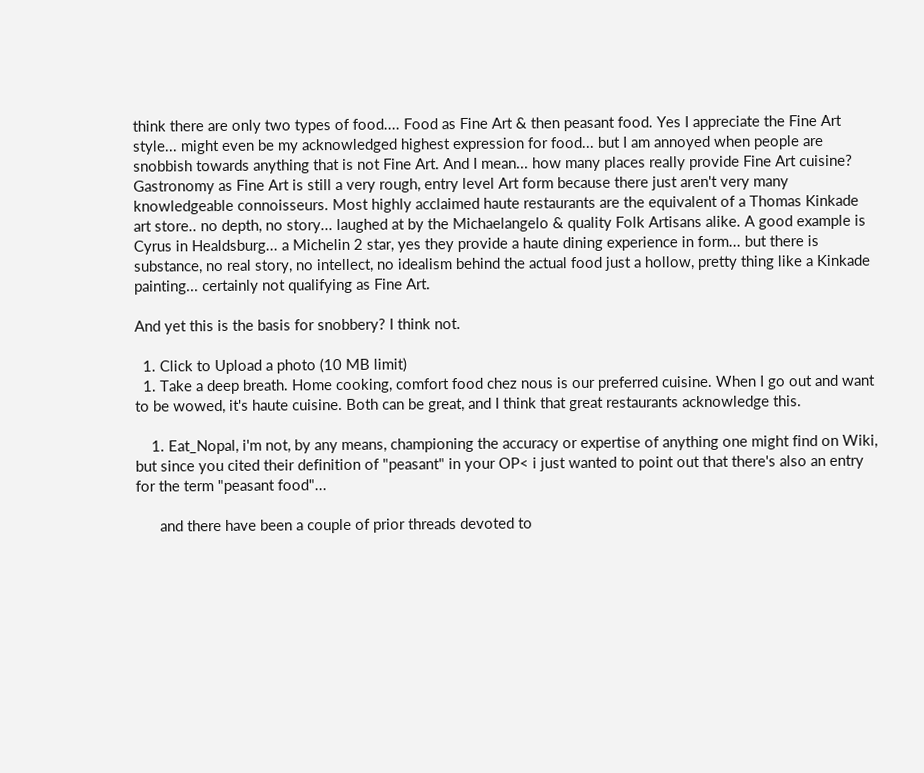think there are only two types of food.... Food as Fine Art & then peasant food. Yes I appreciate the Fine Art style... might even be my acknowledged highest expression for food... but I am annoyed when people are snobbish towards anything that is not Fine Art. And I mean... how many places really provide Fine Art cuisine? Gastronomy as Fine Art is still a very rough, entry level Art form because there just aren't very many knowledgeable connoisseurs. Most highly acclaimed haute restaurants are the equivalent of a Thomas Kinkade art store.. no depth, no story... laughed at by the Michaelangelo & quality Folk Artisans alike. A good example is Cyrus in Healdsburg... a Michelin 2 star, yes they provide a haute dining experience in form... but there is substance, no real story, no intellect, no idealism behind the actual food just a hollow, pretty thing like a Kinkade painting... certainly not qualifying as Fine Art.

And yet this is the basis for snobbery? I think not.

  1. Click to Upload a photo (10 MB limit)
  1. Take a deep breath. Home cooking, comfort food chez nous is our preferred cuisine. When I go out and want to be wowed, it's haute cuisine. Both can be great, and I think that great restaurants acknowledge this.

    1. Eat_Nopal, i'm not, by any means, championing the accuracy or expertise of anything one might find on Wiki, but since you cited their definition of "peasant" in your OP< i just wanted to point out that there's also an entry for the term "peasant food"...

      and there have been a couple of prior threads devoted to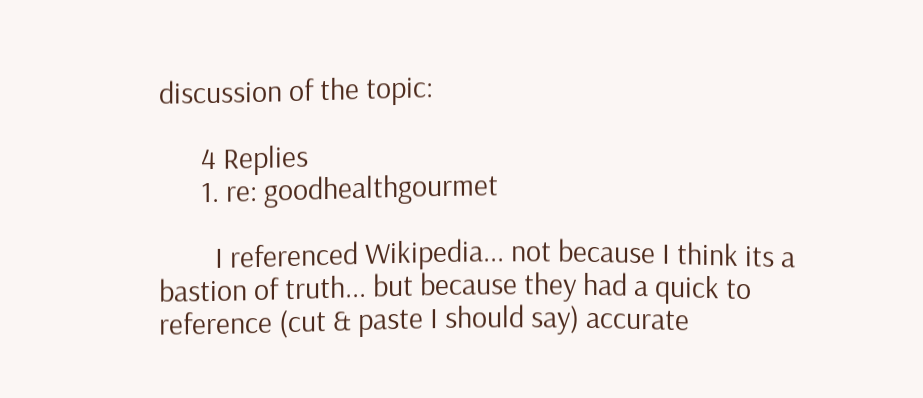discussion of the topic:

      4 Replies
      1. re: goodhealthgourmet

        I referenced Wikipedia... not because I think its a bastion of truth... but because they had a quick to reference (cut & paste I should say) accurate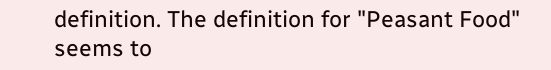definition. The definition for "Peasant Food" seems to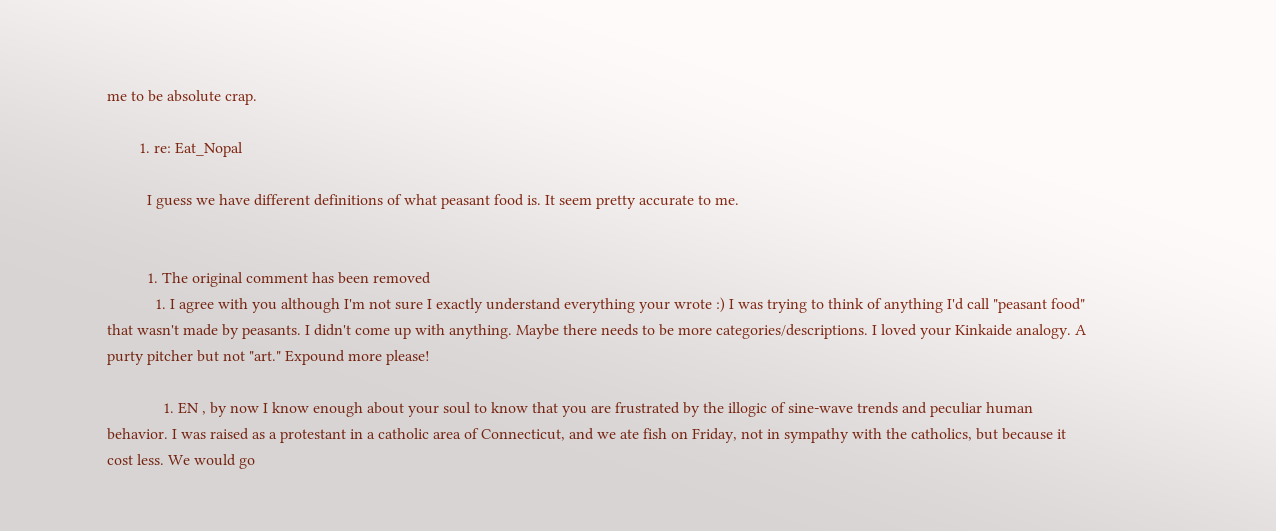me to be absolute crap.

        1. re: Eat_Nopal

          I guess we have different definitions of what peasant food is. It seem pretty accurate to me.


          1. The original comment has been removed
            1. I agree with you although I'm not sure I exactly understand everything your wrote :) I was trying to think of anything I'd call "peasant food" that wasn't made by peasants. I didn't come up with anything. Maybe there needs to be more categories/descriptions. I loved your Kinkaide analogy. A purty pitcher but not "art." Expound more please!

              1. EN , by now I know enough about your soul to know that you are frustrated by the illogic of sine-wave trends and peculiar human behavior. I was raised as a protestant in a catholic area of Connecticut, and we ate fish on Friday, not in sympathy with the catholics, but because it cost less. We would go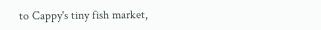to Cappy's tiny fish market,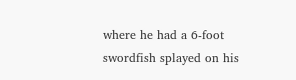where he had a 6-foot swordfish splayed on his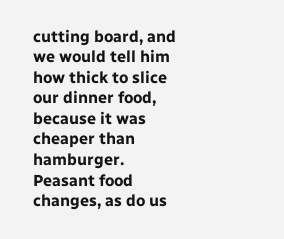cutting board, and we would tell him how thick to slice our dinner food, because it was cheaper than hamburger. Peasant food changes, as do us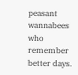peasant wannabees who remember better days.